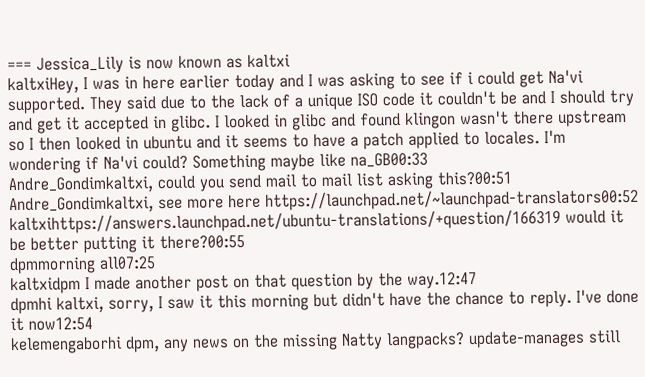=== Jessica_Lily is now known as kaltxi
kaltxiHey, I was in here earlier today and I was asking to see if i could get Na'vi supported. They said due to the lack of a unique ISO code it couldn't be and I should try and get it accepted in glibc. I looked in glibc and found klingon wasn't there upstream so I then looked in ubuntu and it seems to have a patch applied to locales. I'm wondering if Na'vi could? Something maybe like na_GB00:33
Andre_Gondimkaltxi, could you send mail to mail list asking this?00:51
Andre_Gondimkaltxi, see more here https://launchpad.net/~launchpad-translators00:52
kaltxihttps://answers.launchpad.net/ubuntu-translations/+question/166319 would it be better putting it there?00:55
dpmmorning all07:25
kaltxidpm I made another post on that question by the way.12:47
dpmhi kaltxi, sorry, I saw it this morning but didn't have the chance to reply. I've done it now12:54
kelemengaborhi dpm, any news on the missing Natty langpacks? update-manages still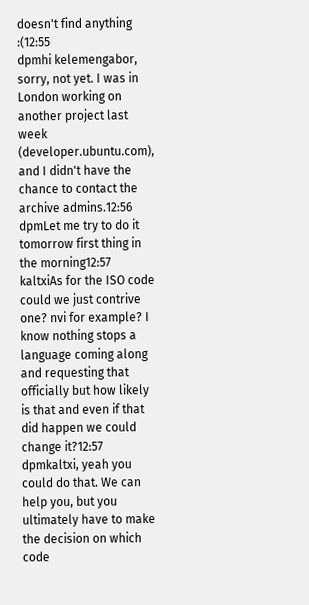doesn't find anything :(12:55
dpmhi kelemengabor, sorry, not yet. I was in London working on another project last week (developer.ubuntu.com), and I didn't have the chance to contact the archive admins.12:56
dpmLet me try to do it tomorrow first thing in the morning12:57
kaltxiAs for the ISO code could we just contrive one? nvi for example? I know nothing stops a language coming along and requesting that officially but how likely is that and even if that did happen we could change it?12:57
dpmkaltxi, yeah you could do that. We can help you, but you ultimately have to make the decision on which code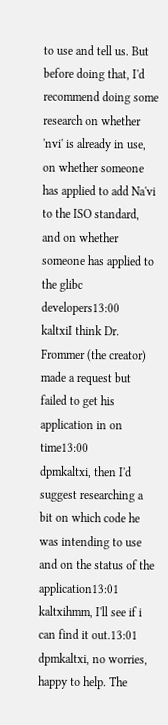to use and tell us. But before doing that, I'd recommend doing some research on whether 'nvi' is already in use, on whether someone has applied to add Na'vi to the ISO standard, and on whether someone has applied to the glibc developers13:00
kaltxiI think Dr. Frommer (the creator) made a request but failed to get his application in on time13:00
dpmkaltxi, then I'd suggest researching a bit on which code he was intending to use and on the status of the application13:01
kaltxihmm, I'll see if i can find it out.13:01
dpmkaltxi, no worries, happy to help. The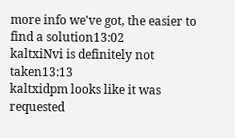more info we've got, the easier to find a solution13:02
kaltxiNvi is definitely not taken13:13
kaltxidpm looks like it was requested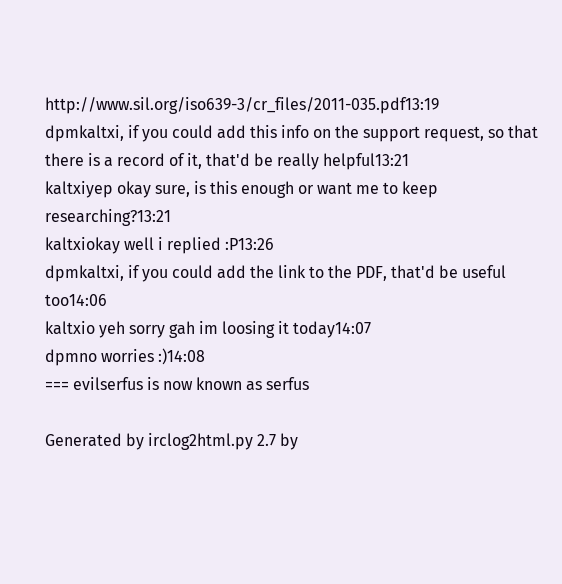http://www.sil.org/iso639-3/cr_files/2011-035.pdf13:19
dpmkaltxi, if you could add this info on the support request, so that there is a record of it, that'd be really helpful13:21
kaltxiyep okay sure, is this enough or want me to keep researching?13:21
kaltxiokay well i replied :P13:26
dpmkaltxi, if you could add the link to the PDF, that'd be useful too14:06
kaltxio yeh sorry gah im loosing it today14:07
dpmno worries :)14:08
=== evilserfus is now known as serfus

Generated by irclog2html.py 2.7 by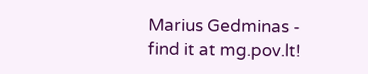Marius Gedminas - find it at mg.pov.lt!